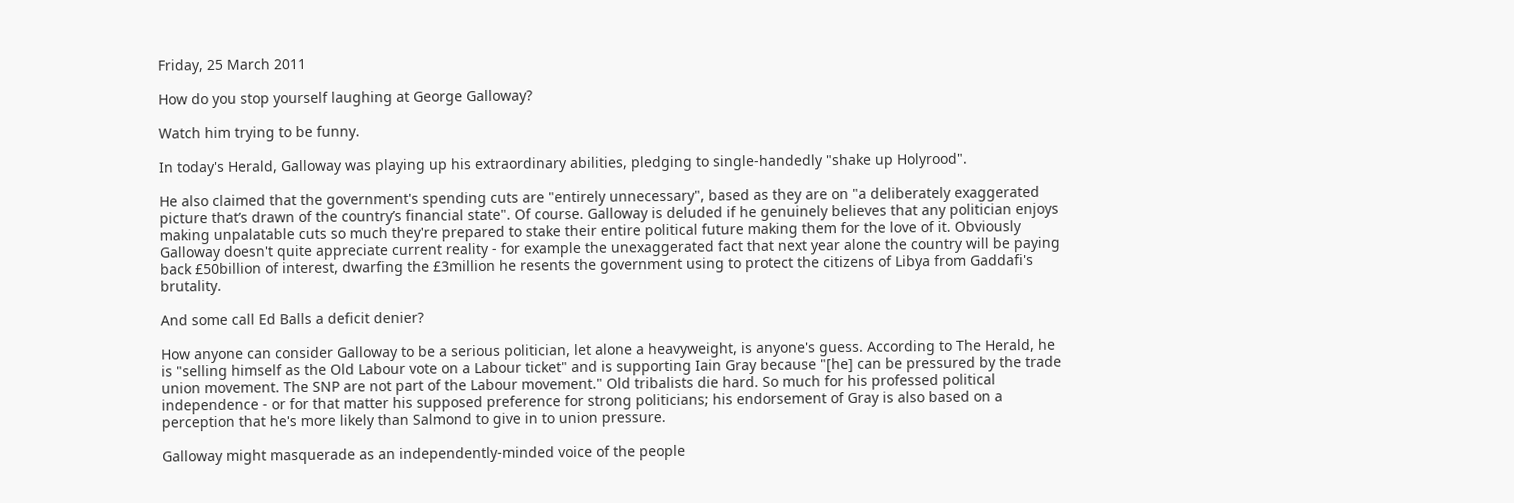Friday, 25 March 2011

How do you stop yourself laughing at George Galloway?

Watch him trying to be funny.

In today's Herald, Galloway was playing up his extraordinary abilities, pledging to single-handedly "shake up Holyrood".

He also claimed that the government's spending cuts are "entirely unnecessary", based as they are on "a deliberately exaggerated picture that’s drawn of the country’s financial state". Of course. Galloway is deluded if he genuinely believes that any politician enjoys making unpalatable cuts so much they're prepared to stake their entire political future making them for the love of it. Obviously Galloway doesn't quite appreciate current reality - for example the unexaggerated fact that next year alone the country will be paying back £50billion of interest, dwarfing the £3million he resents the government using to protect the citizens of Libya from Gaddafi's brutality.

And some call Ed Balls a deficit denier?

How anyone can consider Galloway to be a serious politician, let alone a heavyweight, is anyone's guess. According to The Herald, he is "selling himself as the Old Labour vote on a Labour ticket" and is supporting Iain Gray because "[he] can be pressured by the trade union movement. The SNP are not part of the Labour movement." Old tribalists die hard. So much for his professed political independence - or for that matter his supposed preference for strong politicians; his endorsement of Gray is also based on a perception that he's more likely than Salmond to give in to union pressure.

Galloway might masquerade as an independently-minded voice of the people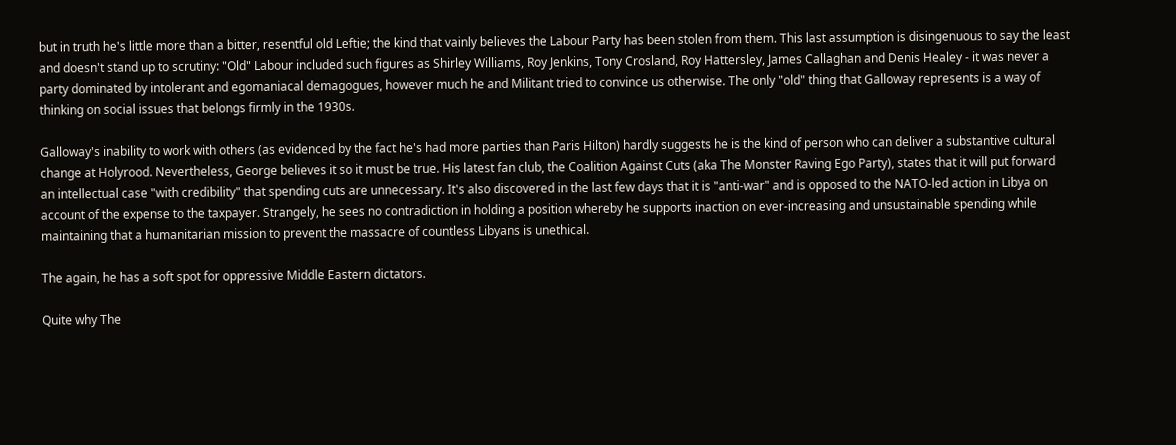but in truth he's little more than a bitter, resentful old Leftie; the kind that vainly believes the Labour Party has been stolen from them. This last assumption is disingenuous to say the least and doesn't stand up to scrutiny: "Old" Labour included such figures as Shirley Williams, Roy Jenkins, Tony Crosland, Roy Hattersley, James Callaghan and Denis Healey - it was never a party dominated by intolerant and egomaniacal demagogues, however much he and Militant tried to convince us otherwise. The only "old" thing that Galloway represents is a way of thinking on social issues that belongs firmly in the 1930s.

Galloway's inability to work with others (as evidenced by the fact he's had more parties than Paris Hilton) hardly suggests he is the kind of person who can deliver a substantive cultural change at Holyrood. Nevertheless, George believes it so it must be true. His latest fan club, the Coalition Against Cuts (aka The Monster Raving Ego Party), states that it will put forward an intellectual case "with credibility" that spending cuts are unnecessary. It's also discovered in the last few days that it is "anti-war" and is opposed to the NATO-led action in Libya on account of the expense to the taxpayer. Strangely, he sees no contradiction in holding a position whereby he supports inaction on ever-increasing and unsustainable spending while maintaining that a humanitarian mission to prevent the massacre of countless Libyans is unethical.

The again, he has a soft spot for oppressive Middle Eastern dictators.

Quite why The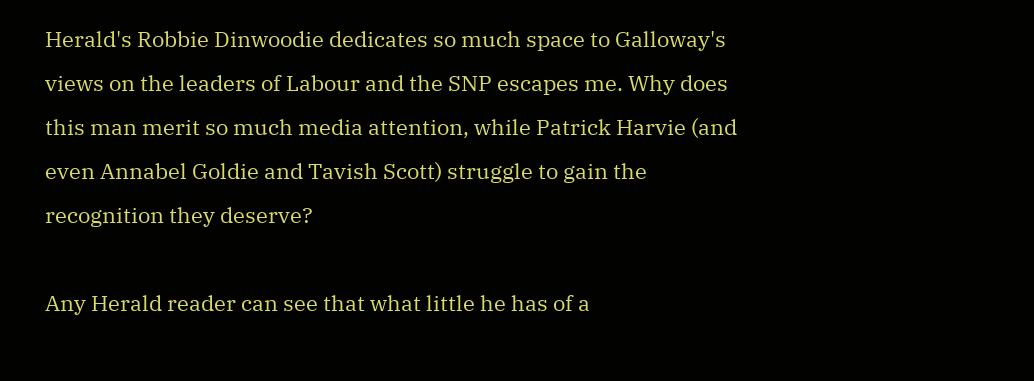Herald's Robbie Dinwoodie dedicates so much space to Galloway's views on the leaders of Labour and the SNP escapes me. Why does this man merit so much media attention, while Patrick Harvie (and even Annabel Goldie and Tavish Scott) struggle to gain the recognition they deserve?

Any Herald reader can see that what little he has of a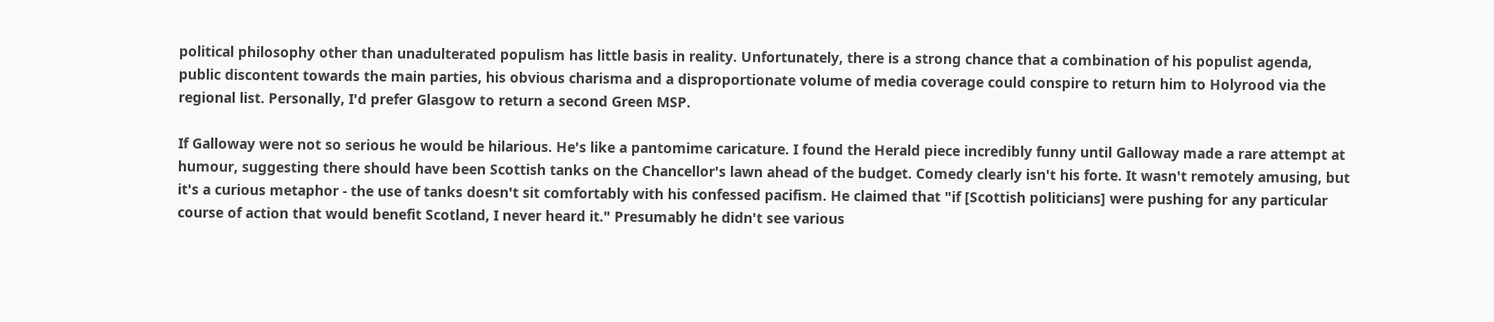political philosophy other than unadulterated populism has little basis in reality. Unfortunately, there is a strong chance that a combination of his populist agenda, public discontent towards the main parties, his obvious charisma and a disproportionate volume of media coverage could conspire to return him to Holyrood via the regional list. Personally, I'd prefer Glasgow to return a second Green MSP.

If Galloway were not so serious he would be hilarious. He's like a pantomime caricature. I found the Herald piece incredibly funny until Galloway made a rare attempt at humour, suggesting there should have been Scottish tanks on the Chancellor's lawn ahead of the budget. Comedy clearly isn't his forte. It wasn't remotely amusing, but it's a curious metaphor - the use of tanks doesn't sit comfortably with his confessed pacifism. He claimed that "if [Scottish politicians] were pushing for any particular course of action that would benefit Scotland, I never heard it." Presumably he didn't see various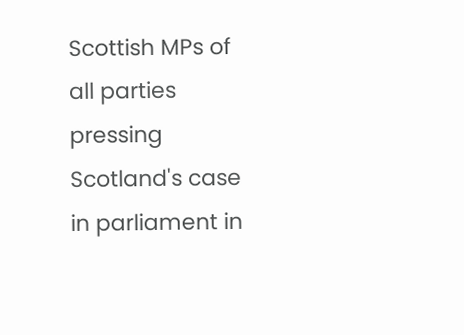Scottish MPs of all parties pressing Scotland's case in parliament in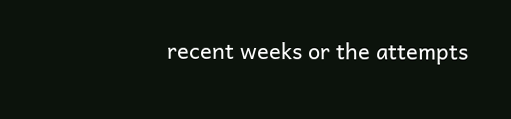recent weeks or the attempts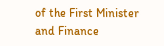of the First Minister and Finance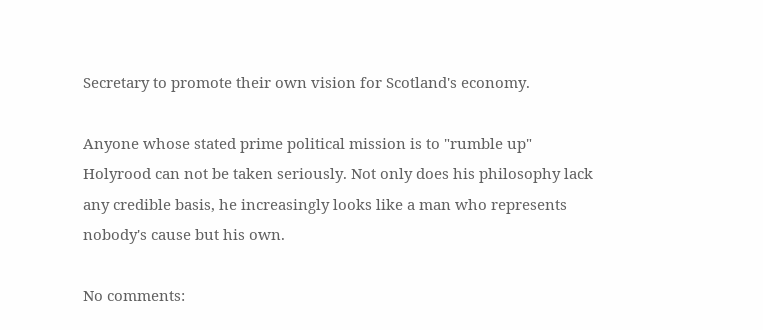Secretary to promote their own vision for Scotland's economy.

Anyone whose stated prime political mission is to "rumble up" Holyrood can not be taken seriously. Not only does his philosophy lack any credible basis, he increasingly looks like a man who represents nobody's cause but his own.

No comments: